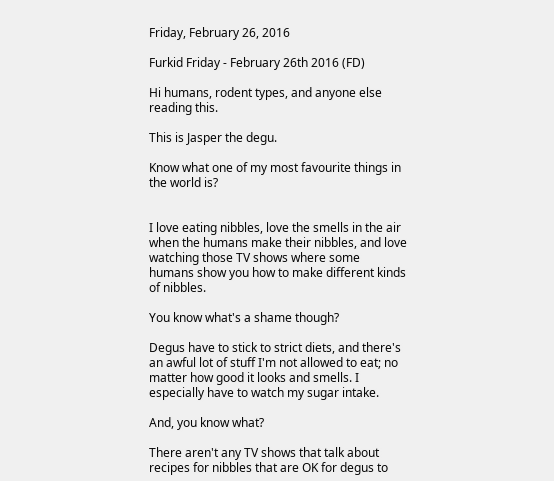Friday, February 26, 2016

Furkid Friday - February 26th 2016 (FD)

Hi humans, rodent types, and anyone else reading this.

This is Jasper the degu.

Know what one of my most favourite things in the world is?


I love eating nibbles, love the smells in the air when the humans make their nibbles, and love watching those TV shows where some humans show you how to make different kinds of nibbles.

You know what's a shame though?

Degus have to stick to strict diets, and there's an awful lot of stuff I'm not allowed to eat; no matter how good it looks and smells. I especially have to watch my sugar intake.

And, you know what?

There aren't any TV shows that talk about recipes for nibbles that are OK for degus to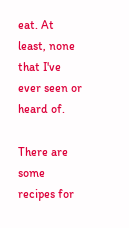eat. At least, none that I've ever seen or heard of.

There are some recipes for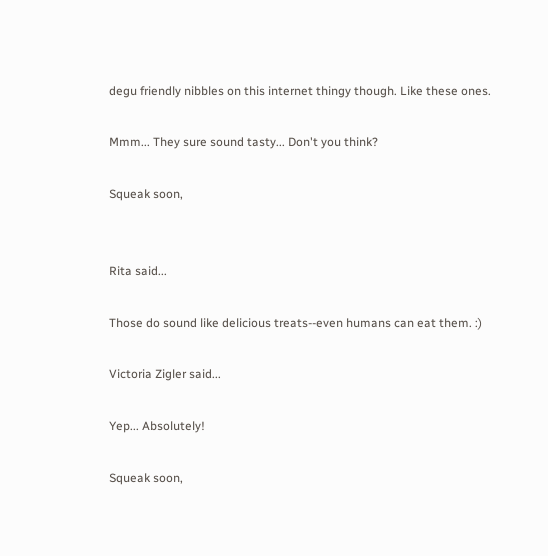degu friendly nibbles on this internet thingy though. Like these ones.

Mmm... They sure sound tasty... Don't you think?

Squeak soon,


Rita said...

Those do sound like delicious treats--even humans can eat them. :)

Victoria Zigler said...

Yep... Absolutely!

Squeak soon,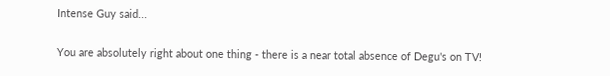Intense Guy said...

You are absolutely right about one thing - there is a near total absence of Degu's on TV!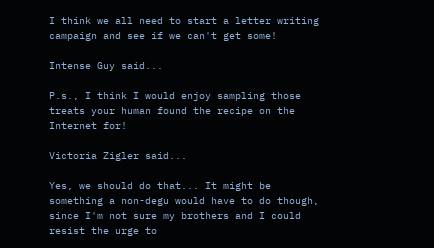I think we all need to start a letter writing campaign and see if we can't get some!

Intense Guy said...

P.s., I think I would enjoy sampling those treats your human found the recipe on the Internet for!

Victoria Zigler said...

Yes, we should do that... It might be something a non-degu would have to do though, since I'm not sure my brothers and I could resist the urge to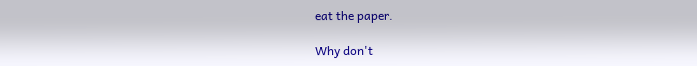eat the paper.

Why don't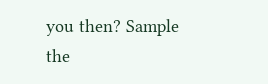you then? Sample the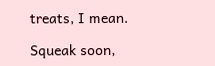treats, I mean.

Squeak soon,